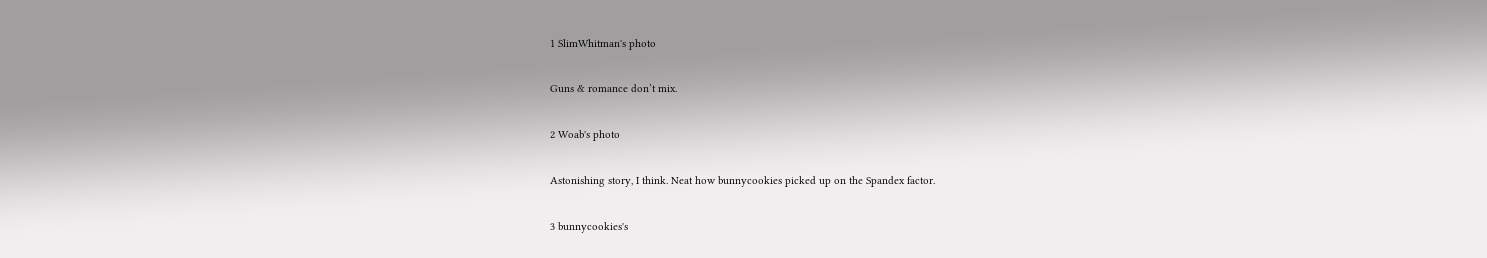1 SlimWhitman's photo

Guns & romance don’t mix.

2 Woab's photo

Astonishing story, I think. Neat how bunnycookies picked up on the Spandex factor.

3 bunnycookies's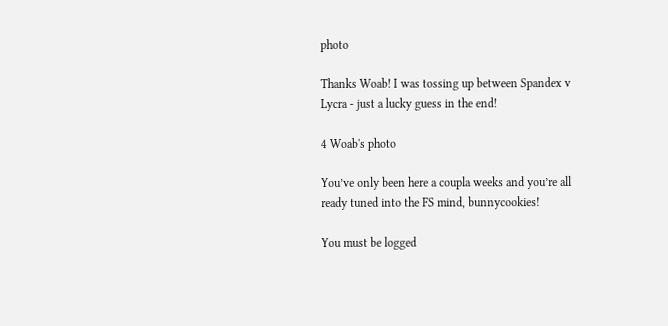photo

Thanks Woab! I was tossing up between Spandex v Lycra - just a lucky guess in the end!

4 Woab's photo

You’ve only been here a coupla weeks and you’re all ready tuned into the FS mind, bunnycookies!

You must be logged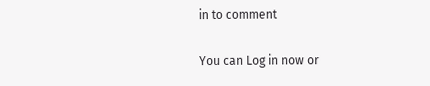in to comment

You can Log in now or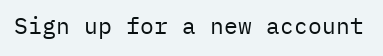Sign up for a new account